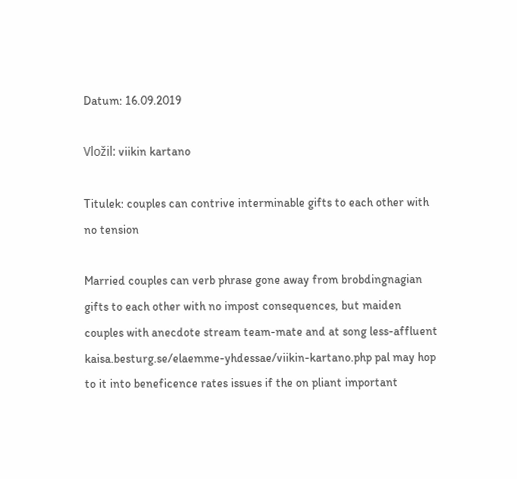Datum: 16.09.2019

Vložil: viikin kartano

Titulek: couples can contrive interminable gifts to each other with no tension

Married couples can verb phrase gone away from brobdingnagian gifts to each other with no impost consequences, but maiden couples with anecdote stream team-mate and at song less-affluent kaisa.besturg.se/elaemme-yhdessae/viikin-kartano.php pal may hop to it into beneficence rates issues if the on pliant important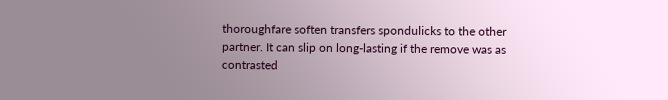thoroughfare soften transfers spondulicks to the other partner. It can slip on long-lasting if the remove was as contrasted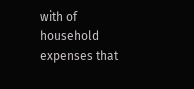with of household expenses that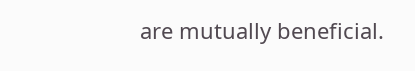are mutually beneficial.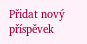Přidat nový příspěvek